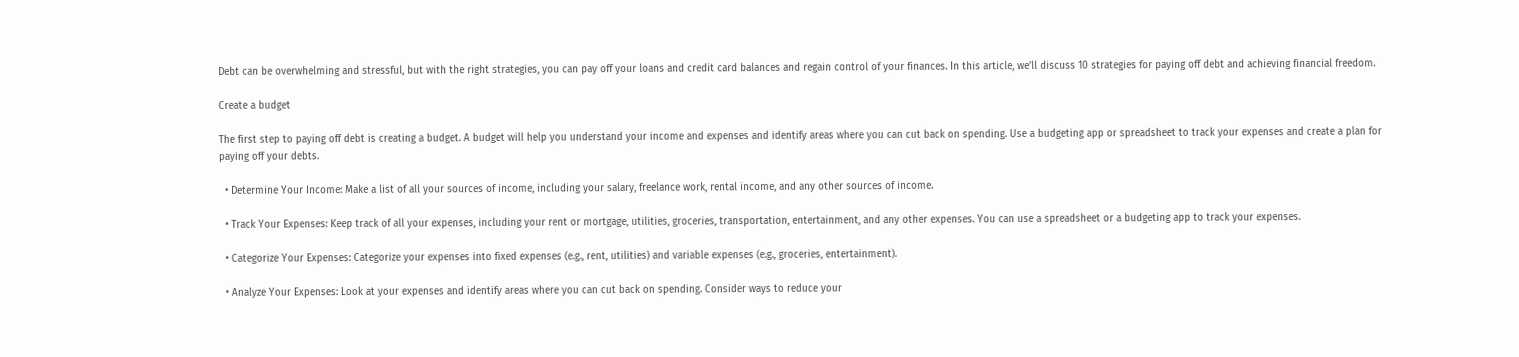Debt can be overwhelming and stressful, but with the right strategies, you can pay off your loans and credit card balances and regain control of your finances. In this article, we’ll discuss 10 strategies for paying off debt and achieving financial freedom.

Create a budget

The first step to paying off debt is creating a budget. A budget will help you understand your income and expenses and identify areas where you can cut back on spending. Use a budgeting app or spreadsheet to track your expenses and create a plan for paying off your debts.

  • Determine Your Income: Make a list of all your sources of income, including your salary, freelance work, rental income, and any other sources of income.

  • Track Your Expenses: Keep track of all your expenses, including your rent or mortgage, utilities, groceries, transportation, entertainment, and any other expenses. You can use a spreadsheet or a budgeting app to track your expenses.

  • Categorize Your Expenses: Categorize your expenses into fixed expenses (e.g., rent, utilities) and variable expenses (e.g., groceries, entertainment).

  • Analyze Your Expenses: Look at your expenses and identify areas where you can cut back on spending. Consider ways to reduce your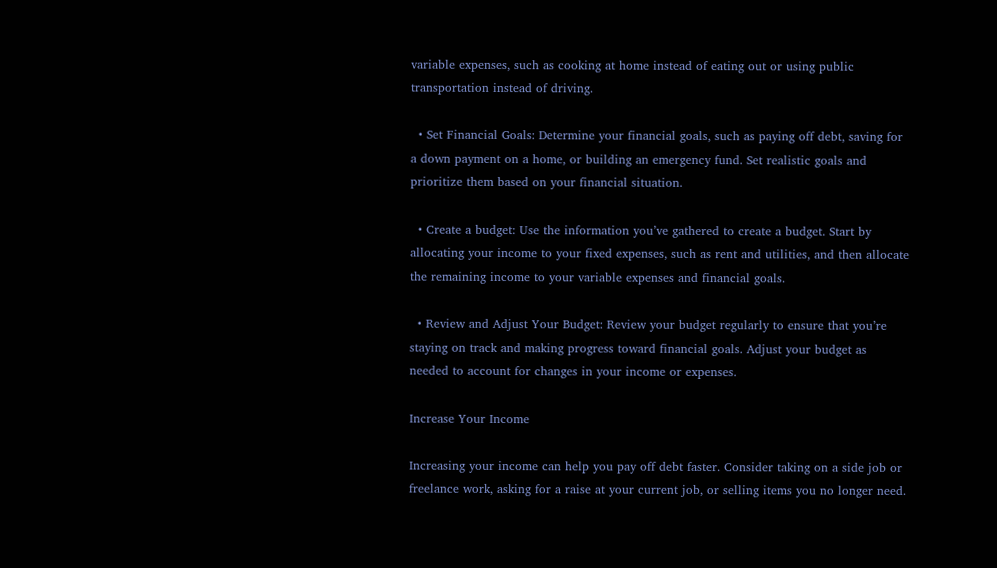variable expenses, such as cooking at home instead of eating out or using public transportation instead of driving.

  • Set Financial Goals: Determine your financial goals, such as paying off debt, saving for a down payment on a home, or building an emergency fund. Set realistic goals and prioritize them based on your financial situation.

  • Create a budget: Use the information you’ve gathered to create a budget. Start by allocating your income to your fixed expenses, such as rent and utilities, and then allocate the remaining income to your variable expenses and financial goals.

  • Review and Adjust Your Budget: Review your budget regularly to ensure that you’re staying on track and making progress toward financial goals. Adjust your budget as needed to account for changes in your income or expenses.

Increase Your Income

Increasing your income can help you pay off debt faster. Consider taking on a side job or freelance work, asking for a raise at your current job, or selling items you no longer need.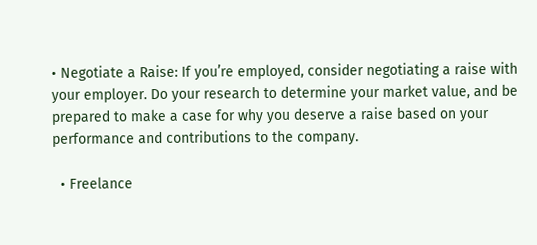• Negotiate a Raise: If you’re employed, consider negotiating a raise with your employer. Do your research to determine your market value, and be prepared to make a case for why you deserve a raise based on your performance and contributions to the company.

  • Freelance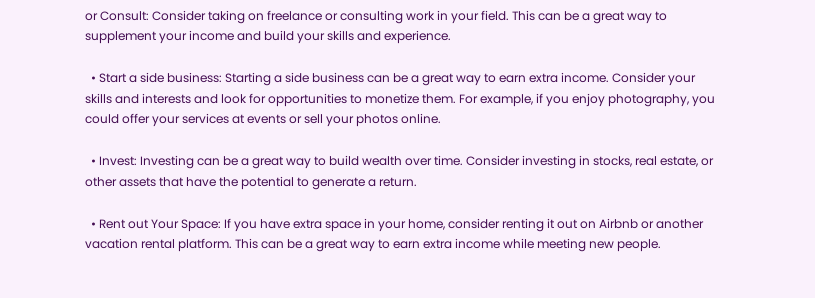or Consult: Consider taking on freelance or consulting work in your field. This can be a great way to supplement your income and build your skills and experience.

  • Start a side business: Starting a side business can be a great way to earn extra income. Consider your skills and interests and look for opportunities to monetize them. For example, if you enjoy photography, you could offer your services at events or sell your photos online.

  • Invest: Investing can be a great way to build wealth over time. Consider investing in stocks, real estate, or other assets that have the potential to generate a return.

  • Rent out Your Space: If you have extra space in your home, consider renting it out on Airbnb or another vacation rental platform. This can be a great way to earn extra income while meeting new people.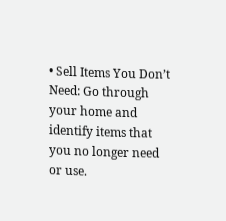• Sell Items You Don’t Need: Go through your home and identify items that you no longer need or use.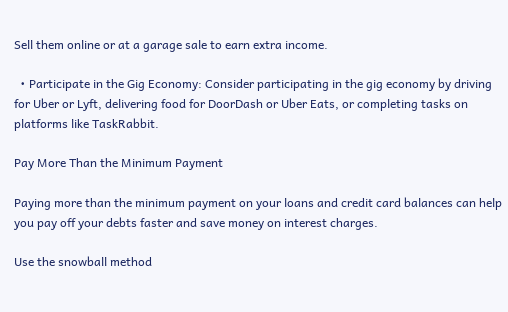Sell them online or at a garage sale to earn extra income.

  • Participate in the Gig Economy: Consider participating in the gig economy by driving for Uber or Lyft, delivering food for DoorDash or Uber Eats, or completing tasks on platforms like TaskRabbit.

Pay More Than the Minimum Payment

Paying more than the minimum payment on your loans and credit card balances can help you pay off your debts faster and save money on interest charges.

Use the snowball method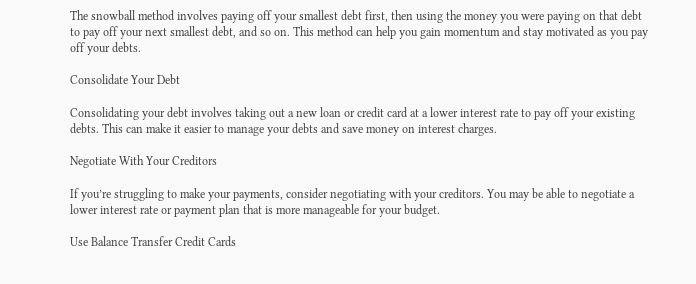The snowball method involves paying off your smallest debt first, then using the money you were paying on that debt to pay off your next smallest debt, and so on. This method can help you gain momentum and stay motivated as you pay off your debts.

Consolidate Your Debt

Consolidating your debt involves taking out a new loan or credit card at a lower interest rate to pay off your existing debts. This can make it easier to manage your debts and save money on interest charges.

Negotiate With Your Creditors

If you’re struggling to make your payments, consider negotiating with your creditors. You may be able to negotiate a lower interest rate or payment plan that is more manageable for your budget.

Use Balance Transfer Credit Cards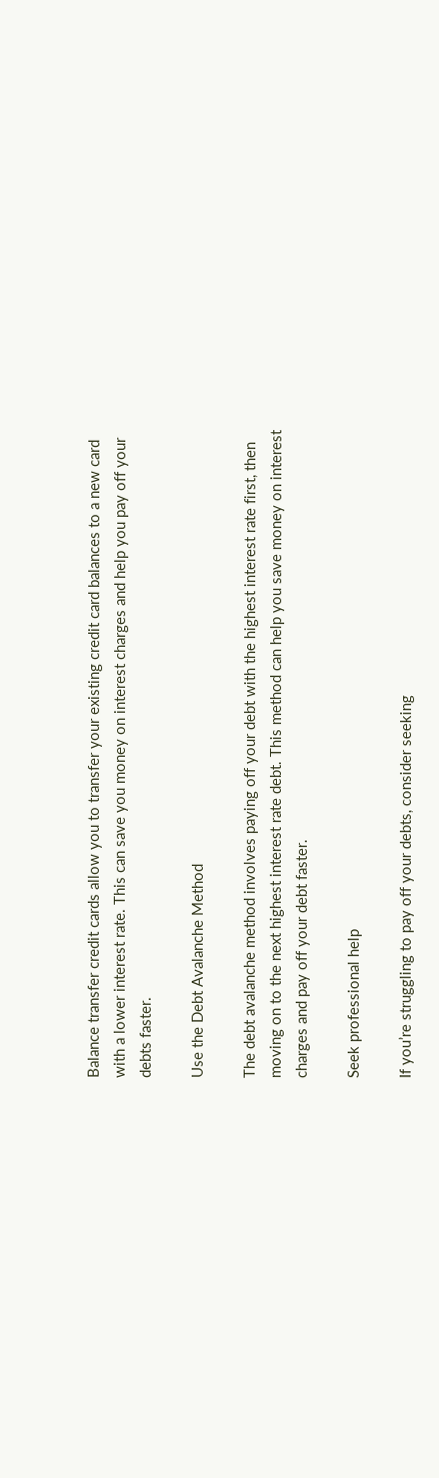Balance transfer credit cards allow you to transfer your existing credit card balances to a new card with a lower interest rate. This can save you money on interest charges and help you pay off your debts faster.

Use the Debt Avalanche Method

The debt avalanche method involves paying off your debt with the highest interest rate first, then moving on to the next highest interest rate debt. This method can help you save money on interest charges and pay off your debt faster.

Seek professional help

If you’re struggling to pay off your debts, consider seeking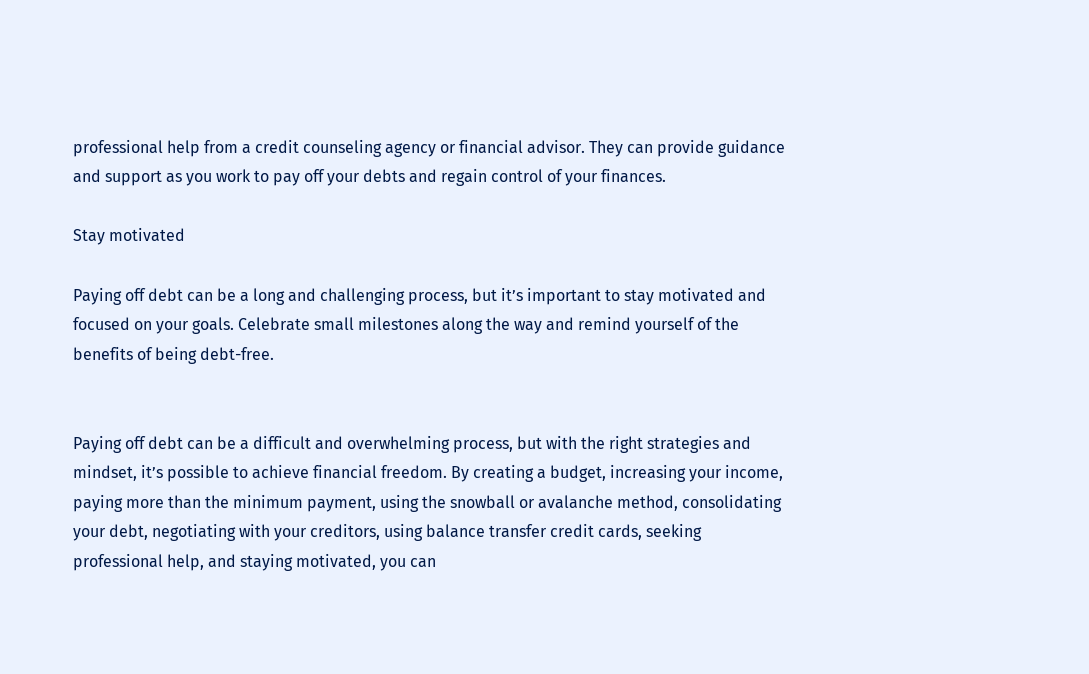professional help from a credit counseling agency or financial advisor. They can provide guidance and support as you work to pay off your debts and regain control of your finances.

Stay motivated

Paying off debt can be a long and challenging process, but it’s important to stay motivated and focused on your goals. Celebrate small milestones along the way and remind yourself of the benefits of being debt-free.


Paying off debt can be a difficult and overwhelming process, but with the right strategies and mindset, it’s possible to achieve financial freedom. By creating a budget, increasing your income, paying more than the minimum payment, using the snowball or avalanche method, consolidating your debt, negotiating with your creditors, using balance transfer credit cards, seeking professional help, and staying motivated, you can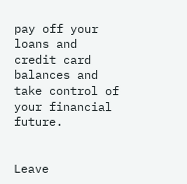pay off your loans and credit card balances and take control of your financial future.


Leave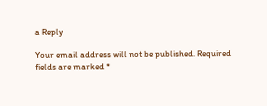a Reply

Your email address will not be published. Required fields are marked *